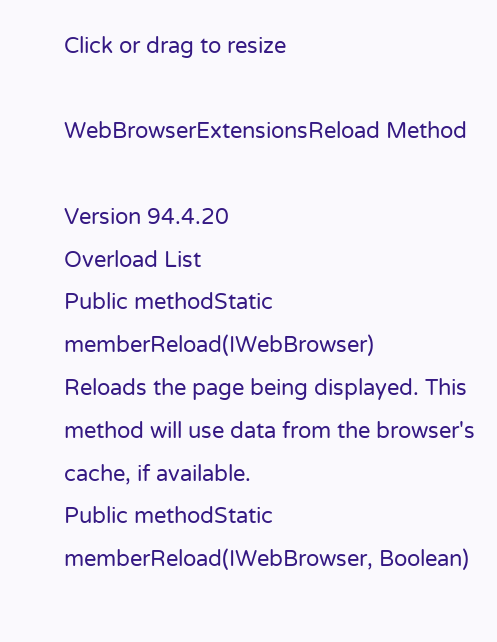Click or drag to resize

WebBrowserExtensionsReload Method

Version 94.4.20
Overload List
Public methodStatic memberReload(IWebBrowser)
Reloads the page being displayed. This method will use data from the browser's cache, if available.
Public methodStatic memberReload(IWebBrowser, Boolean)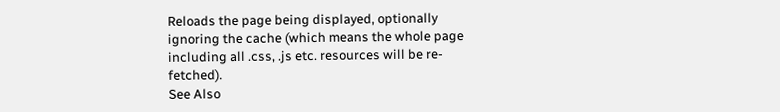Reloads the page being displayed, optionally ignoring the cache (which means the whole page including all .css, .js etc. resources will be re-fetched).
See Also